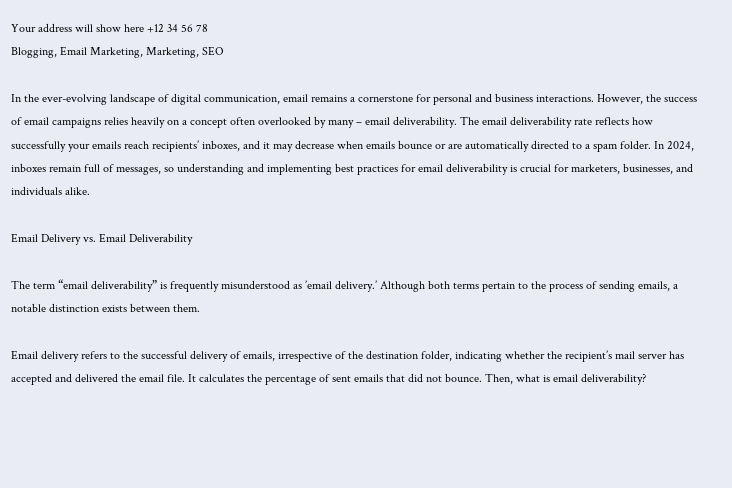Your address will show here +12 34 56 78
Blogging, Email Marketing, Marketing, SEO

In the ever-evolving landscape of digital communication, email remains a cornerstone for personal and business interactions. However, the success of email campaigns relies heavily on a concept often overlooked by many – email deliverability. The email deliverability rate reflects how successfully your emails reach recipients’ inboxes, and it may decrease when emails bounce or are automatically directed to a spam folder. In 2024, inboxes remain full of messages, so understanding and implementing best practices for email deliverability is crucial for marketers, businesses, and individuals alike.

Email Delivery vs. Email Deliverability

The term “email deliverability” is frequently misunderstood as ’email delivery.’ Although both terms pertain to the process of sending emails, a notable distinction exists between them.

Email delivery refers to the successful delivery of emails, irrespective of the destination folder, indicating whether the recipient’s mail server has accepted and delivered the email file. It calculates the percentage of sent emails that did not bounce. Then, what is email deliverability?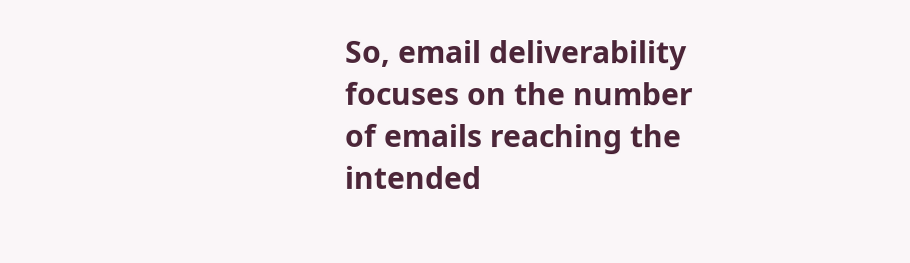So, email deliverability focuses on the number of emails reaching the intended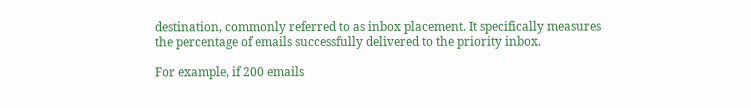destination, commonly referred to as inbox placement. It specifically measures the percentage of emails successfully delivered to the priority inbox.

For example, if 200 emails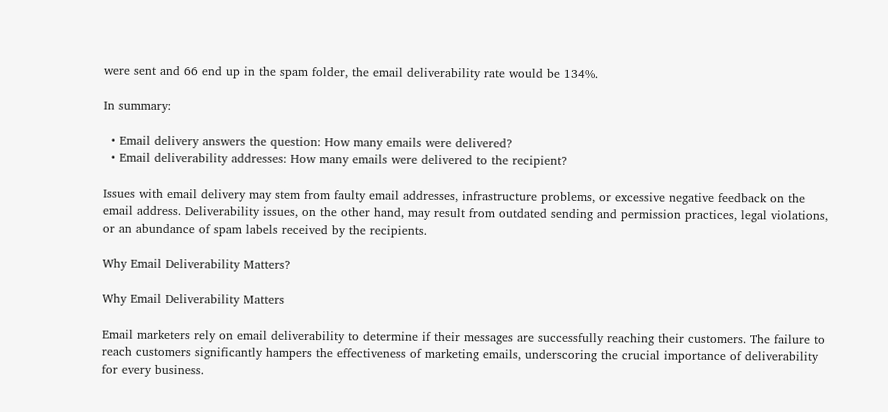were sent and 66 end up in the spam folder, the email deliverability rate would be 134%.

In summary:

  • Email delivery answers the question: How many emails were delivered?
  • Email deliverability addresses: How many emails were delivered to the recipient?

Issues with email delivery may stem from faulty email addresses, infrastructure problems, or excessive negative feedback on the email address. Deliverability issues, on the other hand, may result from outdated sending and permission practices, legal violations, or an abundance of spam labels received by the recipients.

Why Email Deliverability Matters?

Why Email Deliverability Matters

Email marketers rely on email deliverability to determine if their messages are successfully reaching their customers. The failure to reach customers significantly hampers the effectiveness of marketing emails, underscoring the crucial importance of deliverability for every business.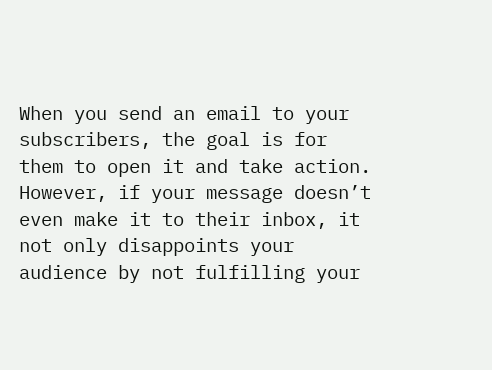When you send an email to your subscribers, the goal is for them to open it and take action. However, if your message doesn’t even make it to their inbox, it not only disappoints your audience by not fulfilling your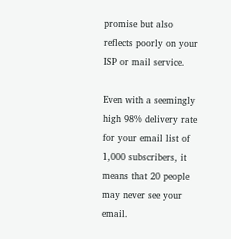promise but also reflects poorly on your ISP or mail service.

Even with a seemingly high 98% delivery rate for your email list of 1,000 subscribers, it means that 20 people may never see your email.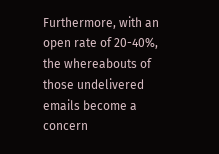Furthermore, with an open rate of 20-40%, the whereabouts of those undelivered emails become a concern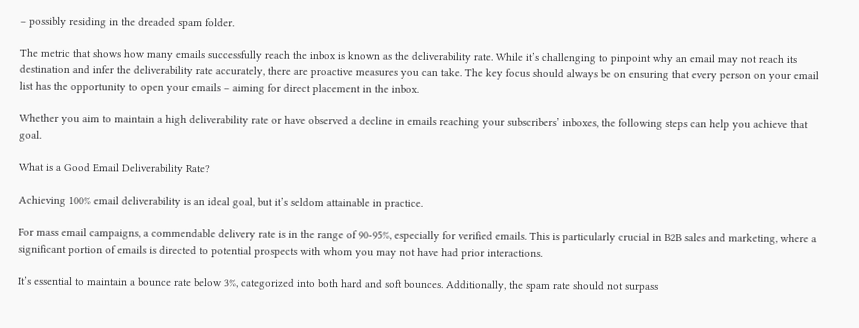– possibly residing in the dreaded spam folder.

The metric that shows how many emails successfully reach the inbox is known as the deliverability rate. While it’s challenging to pinpoint why an email may not reach its destination and infer the deliverability rate accurately, there are proactive measures you can take. The key focus should always be on ensuring that every person on your email list has the opportunity to open your emails – aiming for direct placement in the inbox.

Whether you aim to maintain a high deliverability rate or have observed a decline in emails reaching your subscribers’ inboxes, the following steps can help you achieve that goal.

What is a Good Email Deliverability Rate?

Achieving 100% email deliverability is an ideal goal, but it’s seldom attainable in practice.

For mass email campaigns, a commendable delivery rate is in the range of 90-95%, especially for verified emails. This is particularly crucial in B2B sales and marketing, where a significant portion of emails is directed to potential prospects with whom you may not have had prior interactions.

It’s essential to maintain a bounce rate below 3%, categorized into both hard and soft bounces. Additionally, the spam rate should not surpass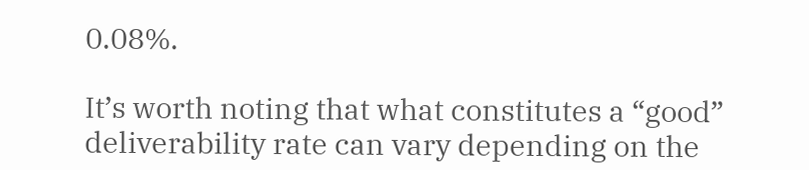0.08%.

It’s worth noting that what constitutes a “good” deliverability rate can vary depending on the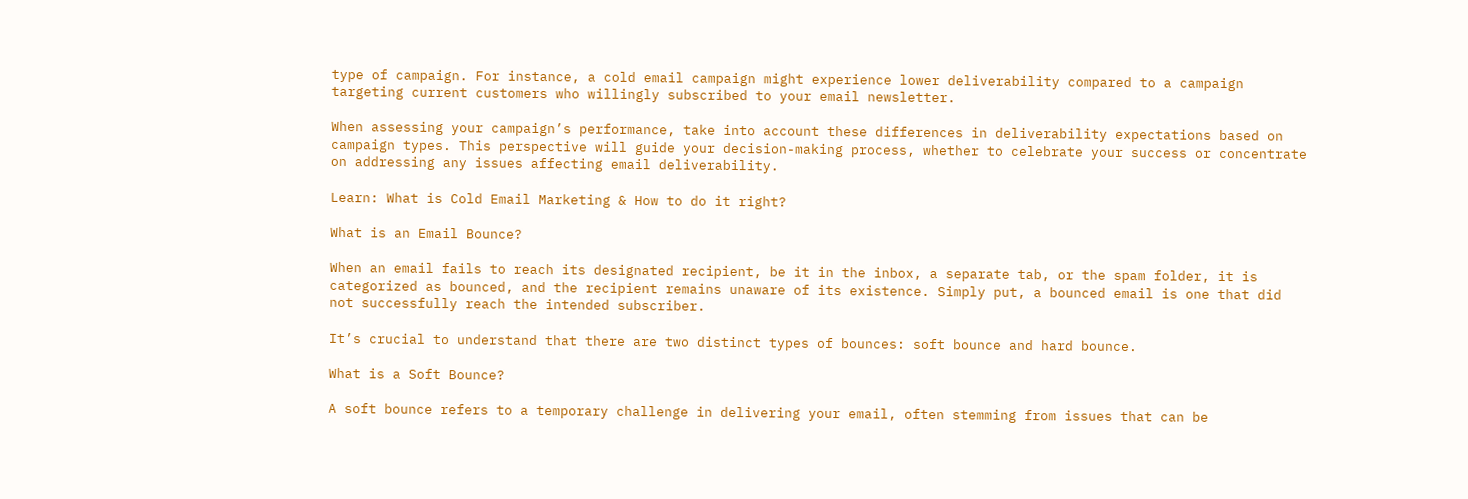type of campaign. For instance, a cold email campaign might experience lower deliverability compared to a campaign targeting current customers who willingly subscribed to your email newsletter.

When assessing your campaign’s performance, take into account these differences in deliverability expectations based on campaign types. This perspective will guide your decision-making process, whether to celebrate your success or concentrate on addressing any issues affecting email deliverability.

Learn: What is Cold Email Marketing & How to do it right?

What is an Email Bounce?

When an email fails to reach its designated recipient, be it in the inbox, a separate tab, or the spam folder, it is categorized as bounced, and the recipient remains unaware of its existence. Simply put, a bounced email is one that did not successfully reach the intended subscriber.

It’s crucial to understand that there are two distinct types of bounces: soft bounce and hard bounce.

What is a Soft Bounce?

A soft bounce refers to a temporary challenge in delivering your email, often stemming from issues that can be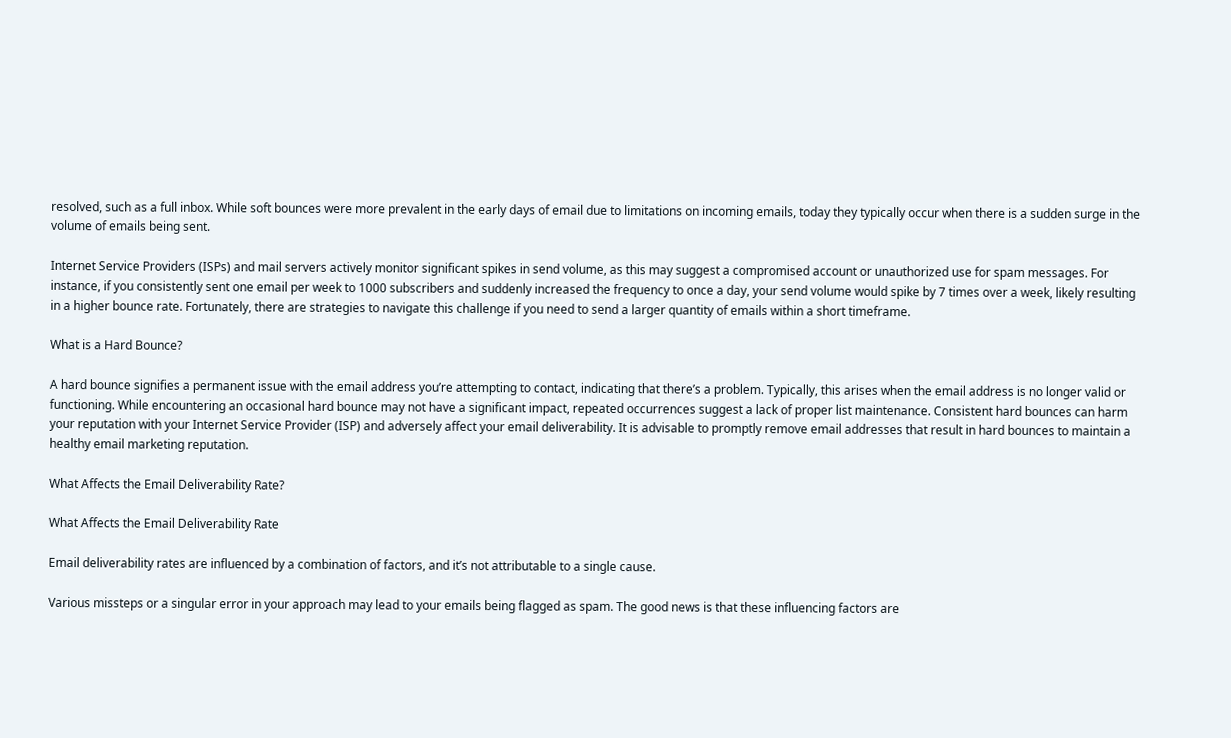resolved, such as a full inbox. While soft bounces were more prevalent in the early days of email due to limitations on incoming emails, today they typically occur when there is a sudden surge in the volume of emails being sent.

Internet Service Providers (ISPs) and mail servers actively monitor significant spikes in send volume, as this may suggest a compromised account or unauthorized use for spam messages. For instance, if you consistently sent one email per week to 1000 subscribers and suddenly increased the frequency to once a day, your send volume would spike by 7 times over a week, likely resulting in a higher bounce rate. Fortunately, there are strategies to navigate this challenge if you need to send a larger quantity of emails within a short timeframe.

What is a Hard Bounce?

A hard bounce signifies a permanent issue with the email address you’re attempting to contact, indicating that there’s a problem. Typically, this arises when the email address is no longer valid or functioning. While encountering an occasional hard bounce may not have a significant impact, repeated occurrences suggest a lack of proper list maintenance. Consistent hard bounces can harm your reputation with your Internet Service Provider (ISP) and adversely affect your email deliverability. It is advisable to promptly remove email addresses that result in hard bounces to maintain a healthy email marketing reputation.

What Affects the Email Deliverability Rate?

What Affects the Email Deliverability Rate

Email deliverability rates are influenced by a combination of factors, and it’s not attributable to a single cause.

Various missteps or a singular error in your approach may lead to your emails being flagged as spam. The good news is that these influencing factors are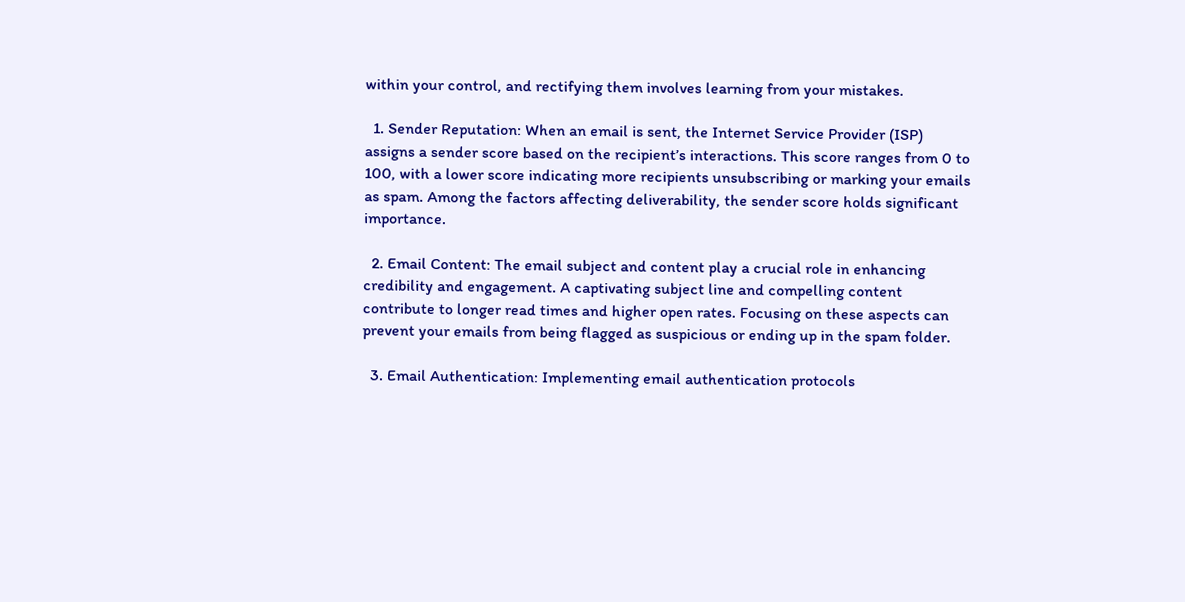within your control, and rectifying them involves learning from your mistakes.

  1. Sender Reputation: When an email is sent, the Internet Service Provider (ISP) assigns a sender score based on the recipient’s interactions. This score ranges from 0 to 100, with a lower score indicating more recipients unsubscribing or marking your emails as spam. Among the factors affecting deliverability, the sender score holds significant importance.

  2. Email Content: The email subject and content play a crucial role in enhancing credibility and engagement. A captivating subject line and compelling content contribute to longer read times and higher open rates. Focusing on these aspects can prevent your emails from being flagged as suspicious or ending up in the spam folder.

  3. Email Authentication: Implementing email authentication protocols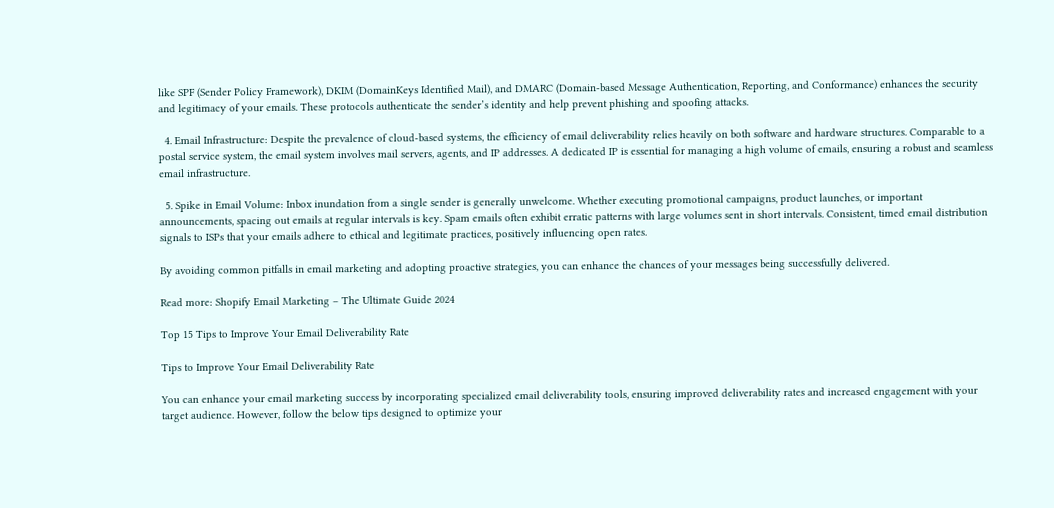like SPF (Sender Policy Framework), DKIM (DomainKeys Identified Mail), and DMARC (Domain-based Message Authentication, Reporting, and Conformance) enhances the security and legitimacy of your emails. These protocols authenticate the sender’s identity and help prevent phishing and spoofing attacks.

  4. Email Infrastructure: Despite the prevalence of cloud-based systems, the efficiency of email deliverability relies heavily on both software and hardware structures. Comparable to a postal service system, the email system involves mail servers, agents, and IP addresses. A dedicated IP is essential for managing a high volume of emails, ensuring a robust and seamless email infrastructure.

  5. Spike in Email Volume: Inbox inundation from a single sender is generally unwelcome. Whether executing promotional campaigns, product launches, or important announcements, spacing out emails at regular intervals is key. Spam emails often exhibit erratic patterns with large volumes sent in short intervals. Consistent, timed email distribution signals to ISPs that your emails adhere to ethical and legitimate practices, positively influencing open rates.

By avoiding common pitfalls in email marketing and adopting proactive strategies, you can enhance the chances of your messages being successfully delivered.

Read more: Shopify Email Marketing – The Ultimate Guide 2024

Top 15 Tips to Improve Your Email Deliverability Rate

Tips to Improve Your Email Deliverability Rate

You can enhance your email marketing success by incorporating specialized email deliverability tools, ensuring improved deliverability rates and increased engagement with your target audience. However, follow the below tips designed to optimize your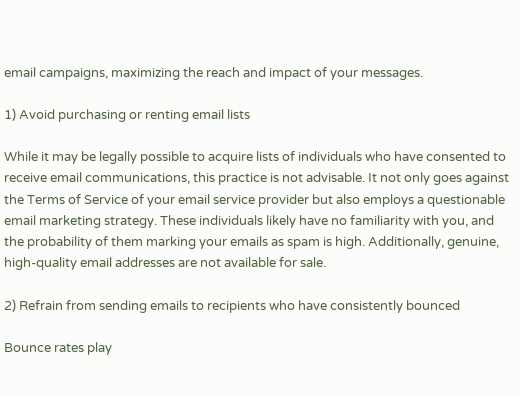email campaigns, maximizing the reach and impact of your messages.

1) Avoid purchasing or renting email lists

While it may be legally possible to acquire lists of individuals who have consented to receive email communications, this practice is not advisable. It not only goes against the Terms of Service of your email service provider but also employs a questionable email marketing strategy. These individuals likely have no familiarity with you, and the probability of them marking your emails as spam is high. Additionally, genuine, high-quality email addresses are not available for sale.

2) Refrain from sending emails to recipients who have consistently bounced

Bounce rates play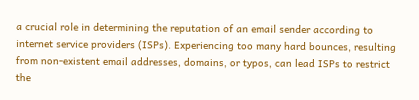a crucial role in determining the reputation of an email sender according to internet service providers (ISPs). Experiencing too many hard bounces, resulting from non-existent email addresses, domains, or typos, can lead ISPs to restrict the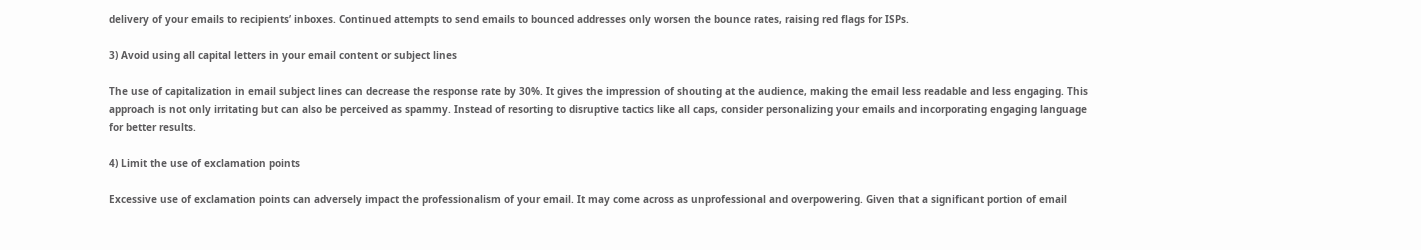delivery of your emails to recipients’ inboxes. Continued attempts to send emails to bounced addresses only worsen the bounce rates, raising red flags for ISPs.

3) Avoid using all capital letters in your email content or subject lines

The use of capitalization in email subject lines can decrease the response rate by 30%. It gives the impression of shouting at the audience, making the email less readable and less engaging. This approach is not only irritating but can also be perceived as spammy. Instead of resorting to disruptive tactics like all caps, consider personalizing your emails and incorporating engaging language for better results.

4) Limit the use of exclamation points

Excessive use of exclamation points can adversely impact the professionalism of your email. It may come across as unprofessional and overpowering. Given that a significant portion of email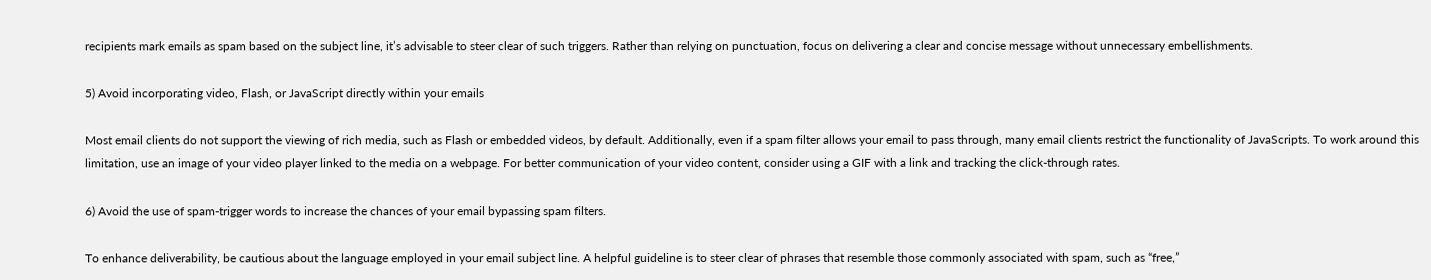recipients mark emails as spam based on the subject line, it’s advisable to steer clear of such triggers. Rather than relying on punctuation, focus on delivering a clear and concise message without unnecessary embellishments.

5) Avoid incorporating video, Flash, or JavaScript directly within your emails

Most email clients do not support the viewing of rich media, such as Flash or embedded videos, by default. Additionally, even if a spam filter allows your email to pass through, many email clients restrict the functionality of JavaScripts. To work around this limitation, use an image of your video player linked to the media on a webpage. For better communication of your video content, consider using a GIF with a link and tracking the click-through rates.

6) Avoid the use of spam-trigger words to increase the chances of your email bypassing spam filters.

To enhance deliverability, be cautious about the language employed in your email subject line. A helpful guideline is to steer clear of phrases that resemble those commonly associated with spam, such as “free,”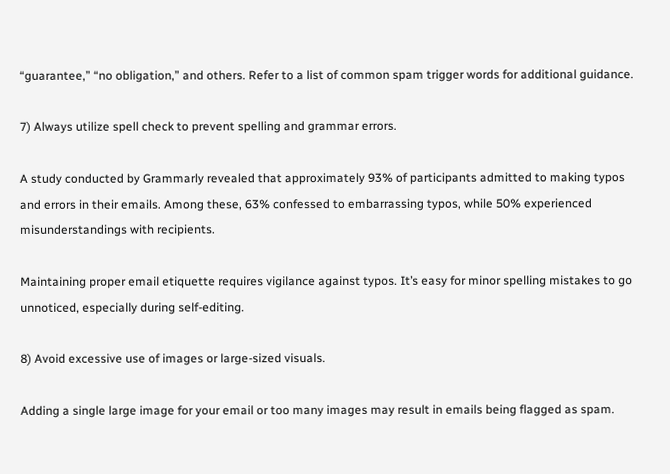“guarantee,” “no obligation,” and others. Refer to a list of common spam trigger words for additional guidance.

7) Always utilize spell check to prevent spelling and grammar errors.

A study conducted by Grammarly revealed that approximately 93% of participants admitted to making typos and errors in their emails. Among these, 63% confessed to embarrassing typos, while 50% experienced misunderstandings with recipients.

Maintaining proper email etiquette requires vigilance against typos. It’s easy for minor spelling mistakes to go unnoticed, especially during self-editing.

8) Avoid excessive use of images or large-sized visuals.

Adding a single large image for your email or too many images may result in emails being flagged as spam.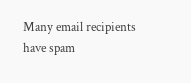Many email recipients have spam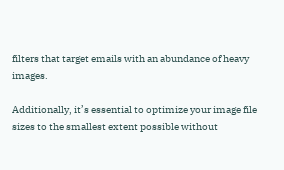filters that target emails with an abundance of heavy images.

Additionally, it’s essential to optimize your image file sizes to the smallest extent possible without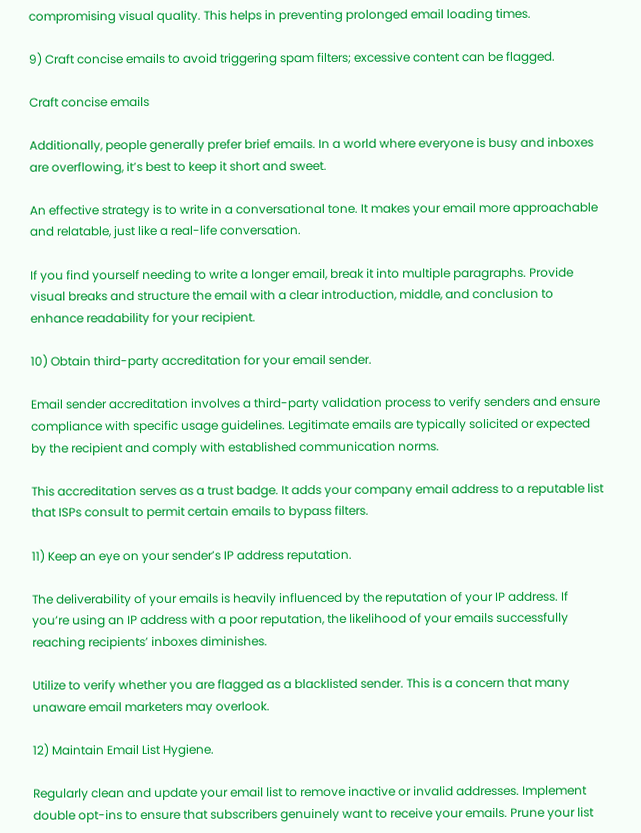compromising visual quality. This helps in preventing prolonged email loading times.

9) Craft concise emails to avoid triggering spam filters; excessive content can be flagged.

Craft concise emails

Additionally, people generally prefer brief emails. In a world where everyone is busy and inboxes are overflowing, it’s best to keep it short and sweet.

An effective strategy is to write in a conversational tone. It makes your email more approachable and relatable, just like a real-life conversation.

If you find yourself needing to write a longer email, break it into multiple paragraphs. Provide visual breaks and structure the email with a clear introduction, middle, and conclusion to enhance readability for your recipient.

10) Obtain third-party accreditation for your email sender.

Email sender accreditation involves a third-party validation process to verify senders and ensure compliance with specific usage guidelines. Legitimate emails are typically solicited or expected by the recipient and comply with established communication norms.

This accreditation serves as a trust badge. It adds your company email address to a reputable list that ISPs consult to permit certain emails to bypass filters.

11) Keep an eye on your sender’s IP address reputation.

The deliverability of your emails is heavily influenced by the reputation of your IP address. If you’re using an IP address with a poor reputation, the likelihood of your emails successfully reaching recipients’ inboxes diminishes.

Utilize to verify whether you are flagged as a blacklisted sender. This is a concern that many unaware email marketers may overlook.

12) Maintain Email List Hygiene.

Regularly clean and update your email list to remove inactive or invalid addresses. Implement double opt-ins to ensure that subscribers genuinely want to receive your emails. Prune your list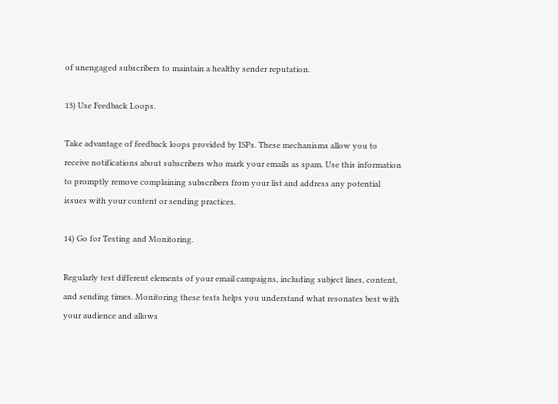of unengaged subscribers to maintain a healthy sender reputation.

13) Use Feedback Loops.

Take advantage of feedback loops provided by ISPs. These mechanisms allow you to receive notifications about subscribers who mark your emails as spam. Use this information to promptly remove complaining subscribers from your list and address any potential issues with your content or sending practices.

14) Go for Testing and Monitoring.

Regularly test different elements of your email campaigns, including subject lines, content, and sending times. Monitoring these tests helps you understand what resonates best with your audience and allows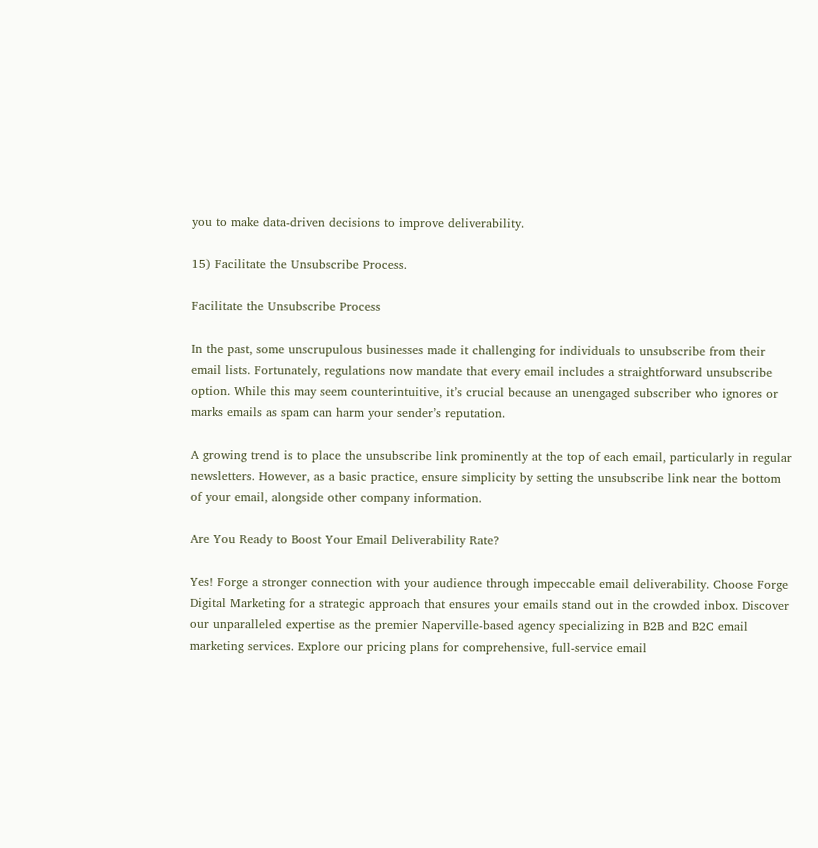you to make data-driven decisions to improve deliverability.

15) Facilitate the Unsubscribe Process.

Facilitate the Unsubscribe Process

In the past, some unscrupulous businesses made it challenging for individuals to unsubscribe from their email lists. Fortunately, regulations now mandate that every email includes a straightforward unsubscribe option. While this may seem counterintuitive, it’s crucial because an unengaged subscriber who ignores or marks emails as spam can harm your sender’s reputation.

A growing trend is to place the unsubscribe link prominently at the top of each email, particularly in regular newsletters. However, as a basic practice, ensure simplicity by setting the unsubscribe link near the bottom of your email, alongside other company information.

Are You Ready to Boost Your Email Deliverability Rate?

Yes! Forge a stronger connection with your audience through impeccable email deliverability. Choose Forge Digital Marketing for a strategic approach that ensures your emails stand out in the crowded inbox. Discover our unparalleled expertise as the premier Naperville-based agency specializing in B2B and B2C email marketing services. Explore our pricing plans for comprehensive, full-service email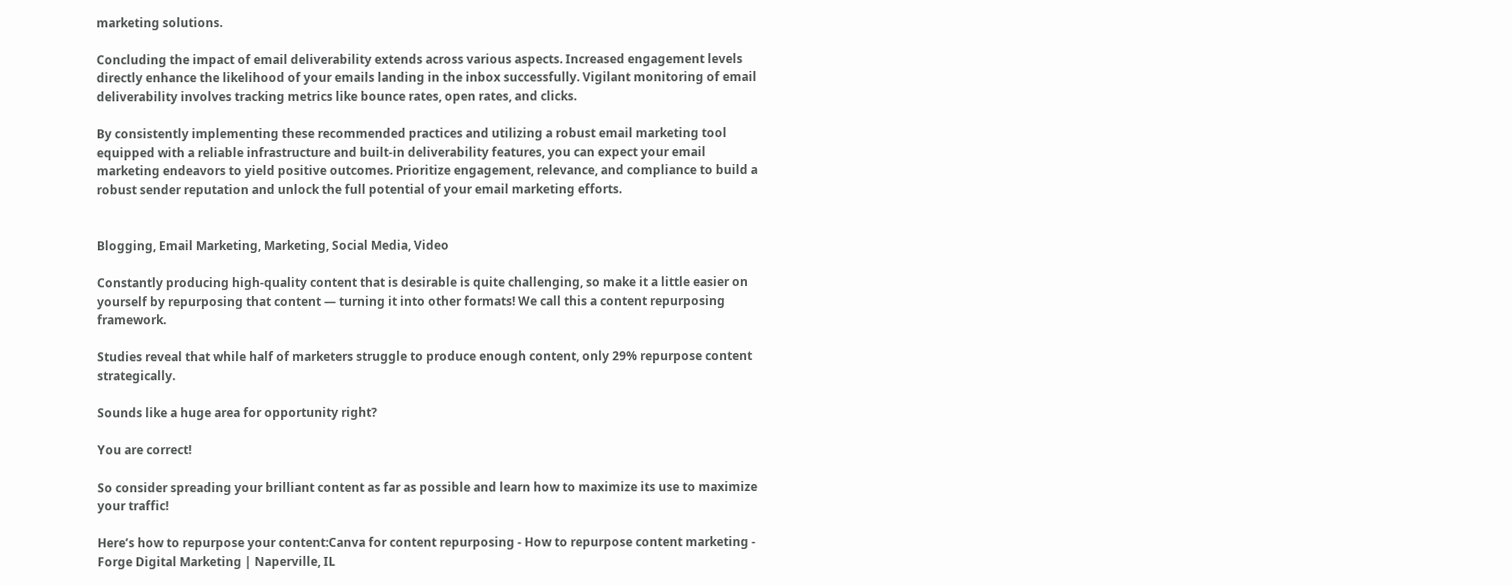marketing solutions.

Concluding the impact of email deliverability extends across various aspects. Increased engagement levels directly enhance the likelihood of your emails landing in the inbox successfully. Vigilant monitoring of email deliverability involves tracking metrics like bounce rates, open rates, and clicks.

By consistently implementing these recommended practices and utilizing a robust email marketing tool equipped with a reliable infrastructure and built-in deliverability features, you can expect your email marketing endeavors to yield positive outcomes. Prioritize engagement, relevance, and compliance to build a robust sender reputation and unlock the full potential of your email marketing efforts.


Blogging, Email Marketing, Marketing, Social Media, Video

Constantly producing high-quality content that is desirable is quite challenging, so make it a little easier on yourself by repurposing that content — turning it into other formats! We call this a content repurposing framework.

Studies reveal that while half of marketers struggle to produce enough content, only 29% repurpose content strategically.

Sounds like a huge area for opportunity right?

You are correct!

So consider spreading your brilliant content as far as possible and learn how to maximize its use to maximize your traffic!

Here’s how to repurpose your content:Canva for content repurposing - How to repurpose content marketing - Forge Digital Marketing | Naperville, IL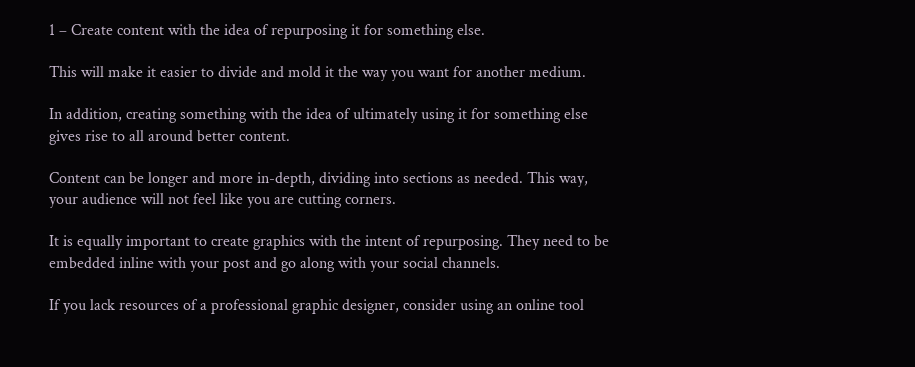1 – Create content with the idea of repurposing it for something else.

This will make it easier to divide and mold it the way you want for another medium.

In addition, creating something with the idea of ultimately using it for something else gives rise to all around better content.

Content can be longer and more in-depth, dividing into sections as needed. This way, your audience will not feel like you are cutting corners.

It is equally important to create graphics with the intent of repurposing. They need to be embedded inline with your post and go along with your social channels.

If you lack resources of a professional graphic designer, consider using an online tool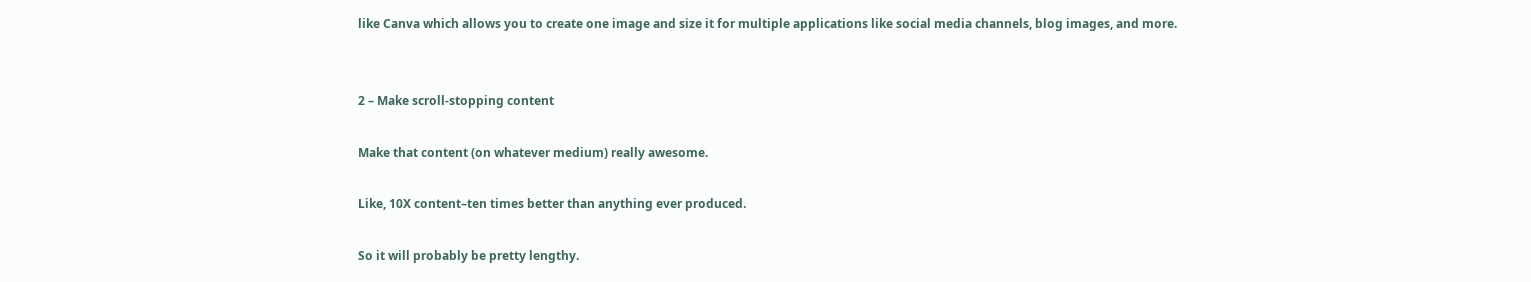like Canva which allows you to create one image and size it for multiple applications like social media channels, blog images, and more.


2 – Make scroll-stopping content

Make that content (on whatever medium) really awesome.

Like, 10X content–ten times better than anything ever produced.

So it will probably be pretty lengthy.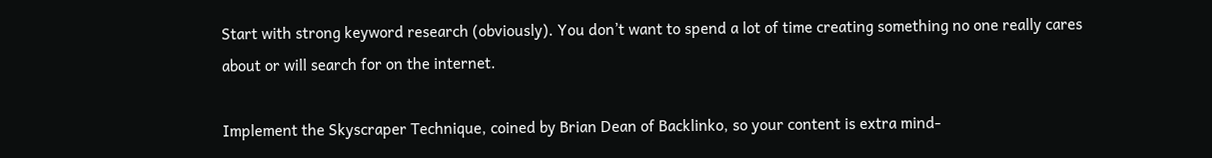Start with strong keyword research (obviously). You don’t want to spend a lot of time creating something no one really cares about or will search for on the internet.

Implement the Skyscraper Technique, coined by Brian Dean of Backlinko, so your content is extra mind-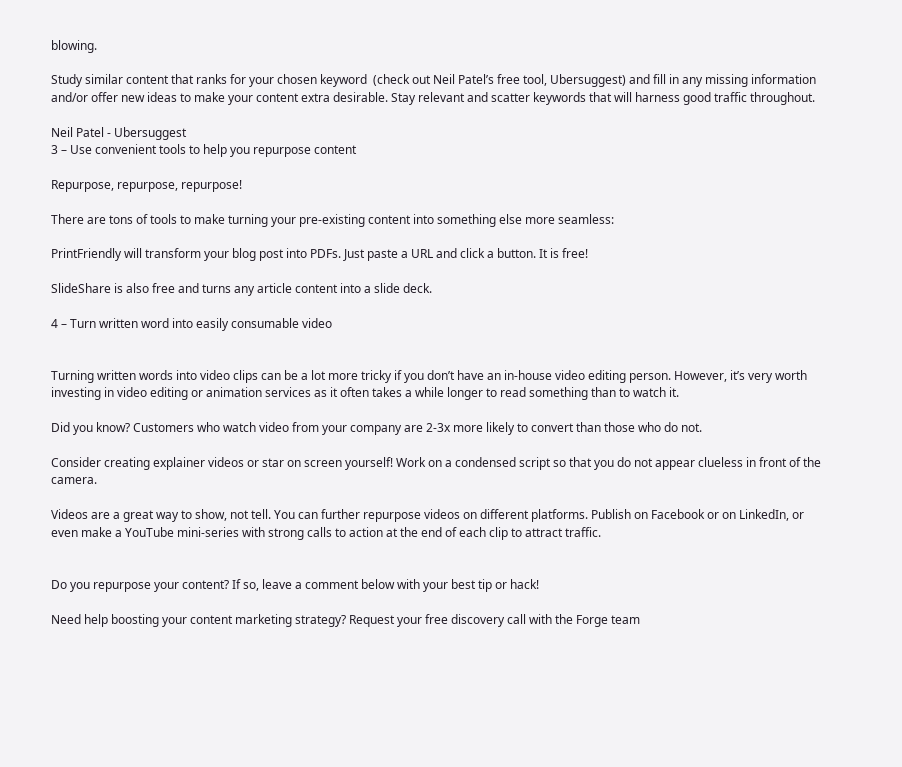blowing.

Study similar content that ranks for your chosen keyword  (check out Neil Patel’s free tool, Ubersuggest) and fill in any missing information and/or offer new ideas to make your content extra desirable. Stay relevant and scatter keywords that will harness good traffic throughout.

Neil Patel - Ubersuggest
3 – Use convenient tools to help you repurpose content

Repurpose, repurpose, repurpose!

There are tons of tools to make turning your pre-existing content into something else more seamless:

PrintFriendly will transform your blog post into PDFs. Just paste a URL and click a button. It is free!

SlideShare is also free and turns any article content into a slide deck.

4 – Turn written word into easily consumable video


Turning written words into video clips can be a lot more tricky if you don’t have an in-house video editing person. However, it’s very worth investing in video editing or animation services as it often takes a while longer to read something than to watch it.

Did you know? Customers who watch video from your company are 2-3x more likely to convert than those who do not.

Consider creating explainer videos or star on screen yourself! Work on a condensed script so that you do not appear clueless in front of the camera.

Videos are a great way to show, not tell. You can further repurpose videos on different platforms. Publish on Facebook or on LinkedIn, or even make a YouTube mini-series with strong calls to action at the end of each clip to attract traffic.


Do you repurpose your content? If so, leave a comment below with your best tip or hack!

Need help boosting your content marketing strategy? Request your free discovery call with the Forge team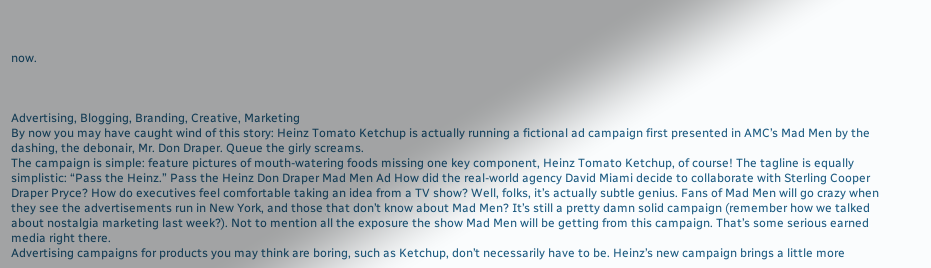now.



Advertising, Blogging, Branding, Creative, Marketing
By now you may have caught wind of this story: Heinz Tomato Ketchup is actually running a fictional ad campaign first presented in AMC’s Mad Men by the dashing, the debonair, Mr. Don Draper. Queue the girly screams.
The campaign is simple: feature pictures of mouth-watering foods missing one key component, Heinz Tomato Ketchup, of course! The tagline is equally simplistic: “Pass the Heinz.” Pass the Heinz Don Draper Mad Men Ad How did the real-world agency David Miami decide to collaborate with Sterling Cooper Draper Pryce? How do executives feel comfortable taking an idea from a TV show? Well, folks, it’s actually subtle genius. Fans of Mad Men will go crazy when they see the advertisements run in New York, and those that don’t know about Mad Men? It’s still a pretty damn solid campaign (remember how we talked about nostalgia marketing last week?). Not to mention all the exposure the show Mad Men will be getting from this campaign. That’s some serious earned media right there.
Advertising campaigns for products you may think are boring, such as Ketchup, don’t necessarily have to be. Heinz’s new campaign brings a little more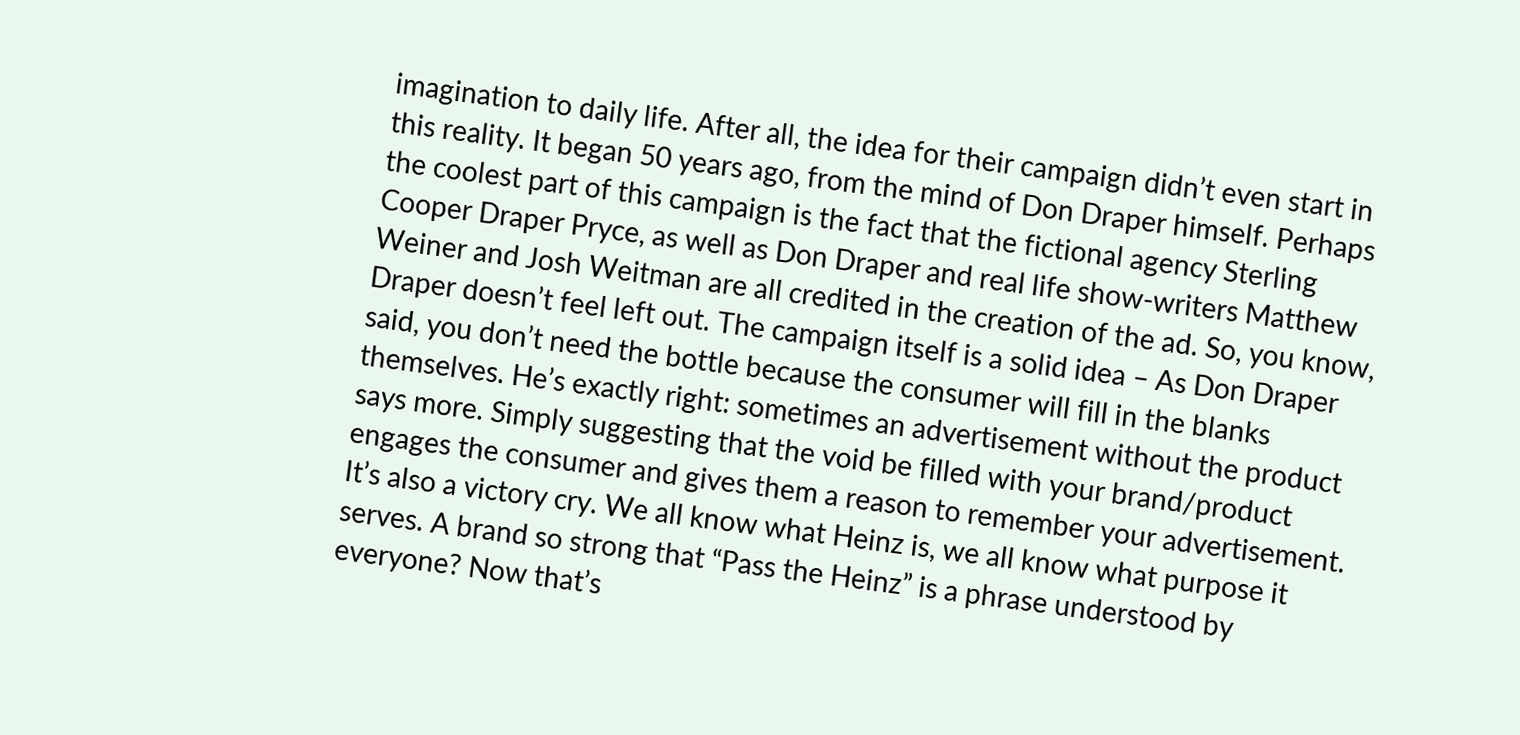imagination to daily life. After all, the idea for their campaign didn’t even start in this reality. It began 50 years ago, from the mind of Don Draper himself. Perhaps the coolest part of this campaign is the fact that the fictional agency Sterling Cooper Draper Pryce, as well as Don Draper and real life show-writers Matthew Weiner and Josh Weitman are all credited in the creation of the ad. So, you know, Draper doesn’t feel left out. The campaign itself is a solid idea – As Don Draper said, you don’t need the bottle because the consumer will fill in the blanks themselves. He’s exactly right: sometimes an advertisement without the product says more. Simply suggesting that the void be filled with your brand/product engages the consumer and gives them a reason to remember your advertisement. It’s also a victory cry. We all know what Heinz is, we all know what purpose it serves. A brand so strong that “Pass the Heinz” is a phrase understood by everyone? Now that’s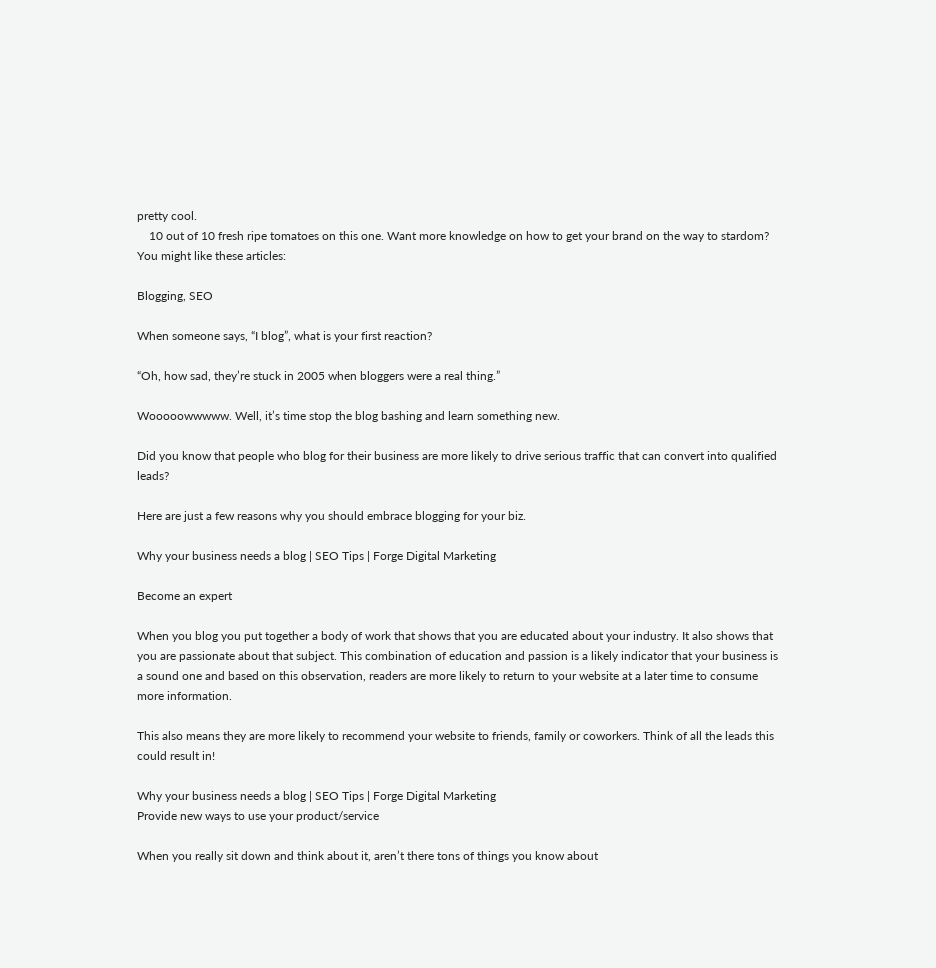pretty cool.
    10 out of 10 fresh ripe tomatoes on this one. Want more knowledge on how to get your brand on the way to stardom? You might like these articles:

Blogging, SEO

When someone says, “I blog”, what is your first reaction?

“Oh, how sad, they’re stuck in 2005 when bloggers were a real thing.”

Wooooowwwww. Well, it’s time stop the blog bashing and learn something new.

Did you know that people who blog for their business are more likely to drive serious traffic that can convert into qualified leads?

Here are just a few reasons why you should embrace blogging for your biz.

Why your business needs a blog | SEO Tips | Forge Digital Marketing

Become an expert

When you blog you put together a body of work that shows that you are educated about your industry. It also shows that you are passionate about that subject. This combination of education and passion is a likely indicator that your business is a sound one and based on this observation, readers are more likely to return to your website at a later time to consume more information.

This also means they are more likely to recommend your website to friends, family or coworkers. Think of all the leads this could result in!

Why your business needs a blog | SEO Tips | Forge Digital Marketing
Provide new ways to use your product/service

When you really sit down and think about it, aren’t there tons of things you know about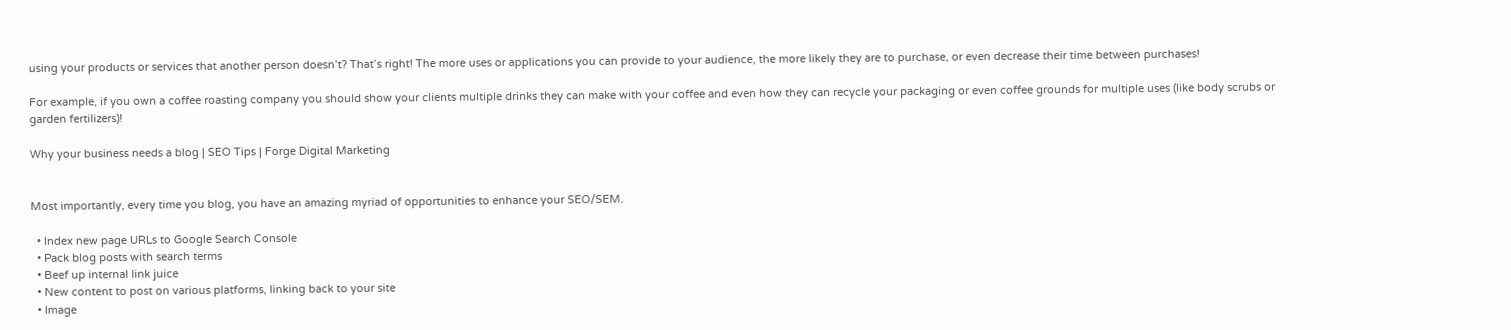using your products or services that another person doesn’t? That’s right! The more uses or applications you can provide to your audience, the more likely they are to purchase, or even decrease their time between purchases!

For example, if you own a coffee roasting company you should show your clients multiple drinks they can make with your coffee and even how they can recycle your packaging or even coffee grounds for multiple uses (like body scrubs or garden fertilizers)!

Why your business needs a blog | SEO Tips | Forge Digital Marketing


Most importantly, every time you blog, you have an amazing myriad of opportunities to enhance your SEO/SEM.

  • Index new page URLs to Google Search Console
  • Pack blog posts with search terms
  • Beef up internal link juice
  • New content to post on various platforms, linking back to your site
  • Image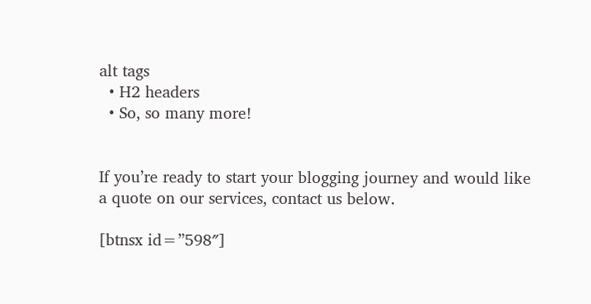alt tags
  • H2 headers
  • So, so many more!


If you’re ready to start your blogging journey and would like a quote on our services, contact us below.

[btnsx id=”598″]